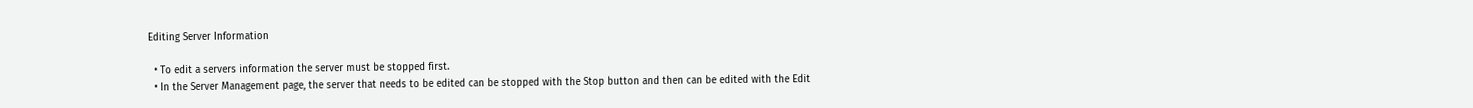Editing Server Information

  • To edit a servers information the server must be stopped first.
  • In the Server Management page, the server that needs to be edited can be stopped with the Stop button and then can be edited with the Edit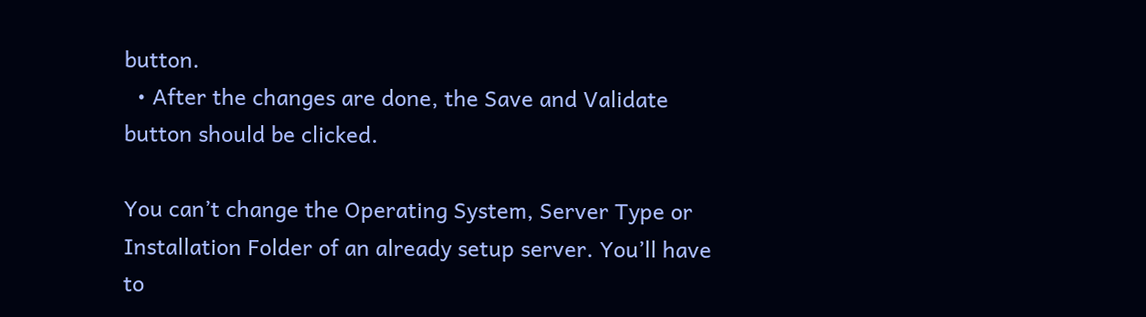button.
  • After the changes are done, the Save and Validate button should be clicked.

You can’t change the Operating System, Server Type or Installation Folder of an already setup server. You’ll have to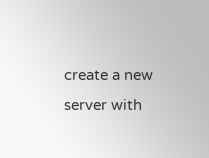create a new server with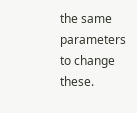the same parameters to change these.